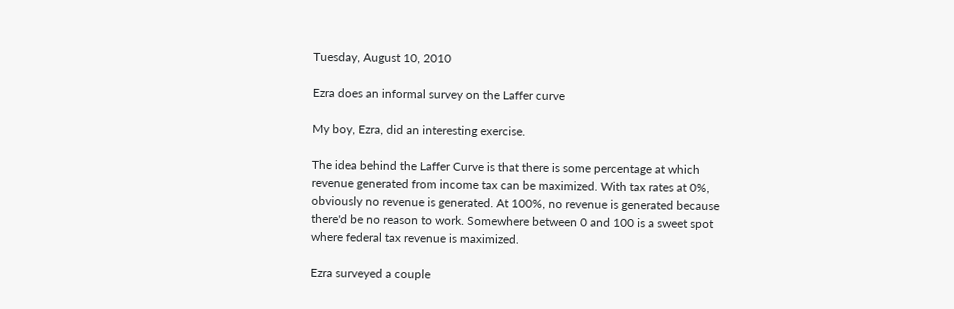Tuesday, August 10, 2010

Ezra does an informal survey on the Laffer curve

My boy, Ezra, did an interesting exercise.

The idea behind the Laffer Curve is that there is some percentage at which revenue generated from income tax can be maximized. With tax rates at 0%, obviously no revenue is generated. At 100%, no revenue is generated because there'd be no reason to work. Somewhere between 0 and 100 is a sweet spot where federal tax revenue is maximized.

Ezra surveyed a couple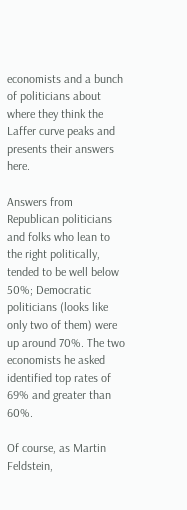economists and a bunch of politicians about where they think the Laffer curve peaks and presents their answers here.

Answers from Republican politicians and folks who lean to the right politically, tended to be well below 50%; Democratic politicians (looks like only two of them) were up around 70%. The two economists he asked identified top rates of 69% and greater than 60%.

Of course, as Martin Feldstein,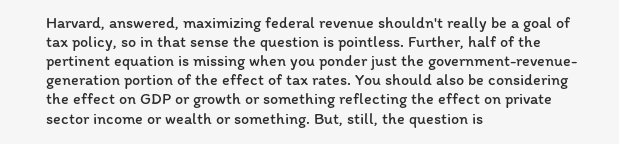Harvard, answered, maximizing federal revenue shouldn't really be a goal of tax policy, so in that sense the question is pointless. Further, half of the pertinent equation is missing when you ponder just the government-revenue-generation portion of the effect of tax rates. You should also be considering the effect on GDP or growth or something reflecting the effect on private sector income or wealth or something. But, still, the question is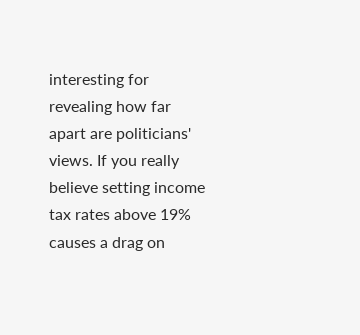interesting for revealing how far apart are politicians' views. If you really believe setting income tax rates above 19% causes a drag on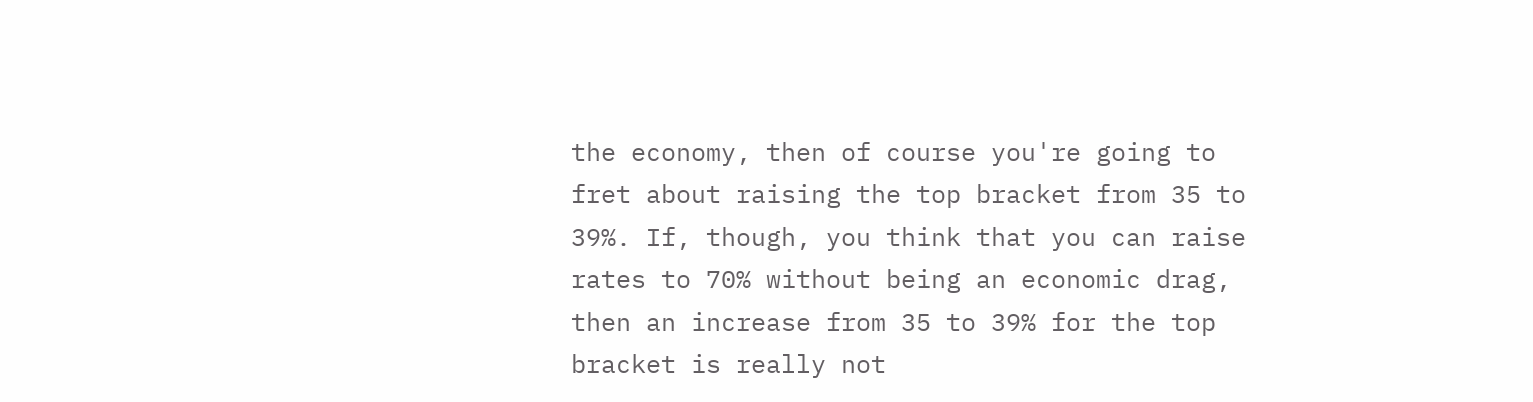the economy, then of course you're going to fret about raising the top bracket from 35 to 39%. If, though, you think that you can raise rates to 70% without being an economic drag, then an increase from 35 to 39% for the top bracket is really not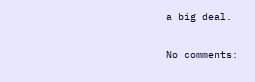a big deal.

No comments: